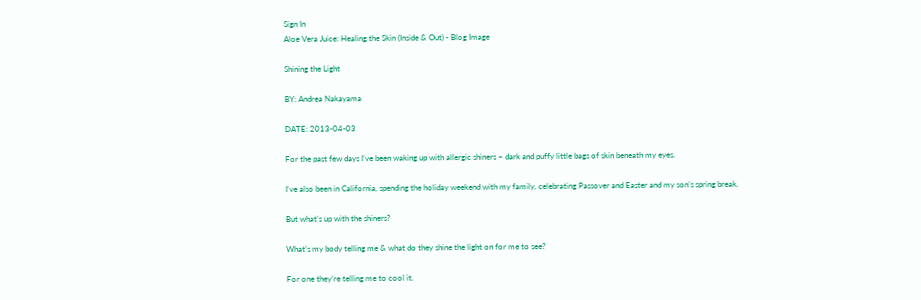Sign In
Aloe Vera Juice: Healing the Skin (Inside & Out) - Blog Image

Shining the Light

BY: Andrea Nakayama

DATE: 2013-04-03

For the past few days I’ve been waking up with allergic shiners ~ dark and puffy little bags of skin beneath my eyes.

I’ve also been in California, spending the holiday weekend with my family, celebrating Passover and Easter and my son’s spring break.

But what’s up with the shiners?

What’s my body telling me & what do they shine the light on for me to see?

For one they’re telling me to cool it.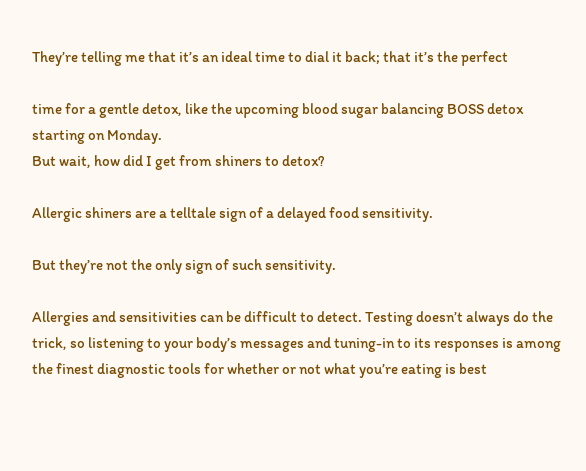They’re telling me that it’s an ideal time to dial it back; that it’s the perfect

time for a gentle detox, like the upcoming blood sugar balancing BOSS detox starting on Monday.
But wait, how did I get from shiners to detox?

Allergic shiners are a telltale sign of a delayed food sensitivity.

But they’re not the only sign of such sensitivity.

Allergies and sensitivities can be difficult to detect. Testing doesn’t always do the trick, so listening to your body’s messages and tuning-in to its responses is among the finest diagnostic tools for whether or not what you’re eating is best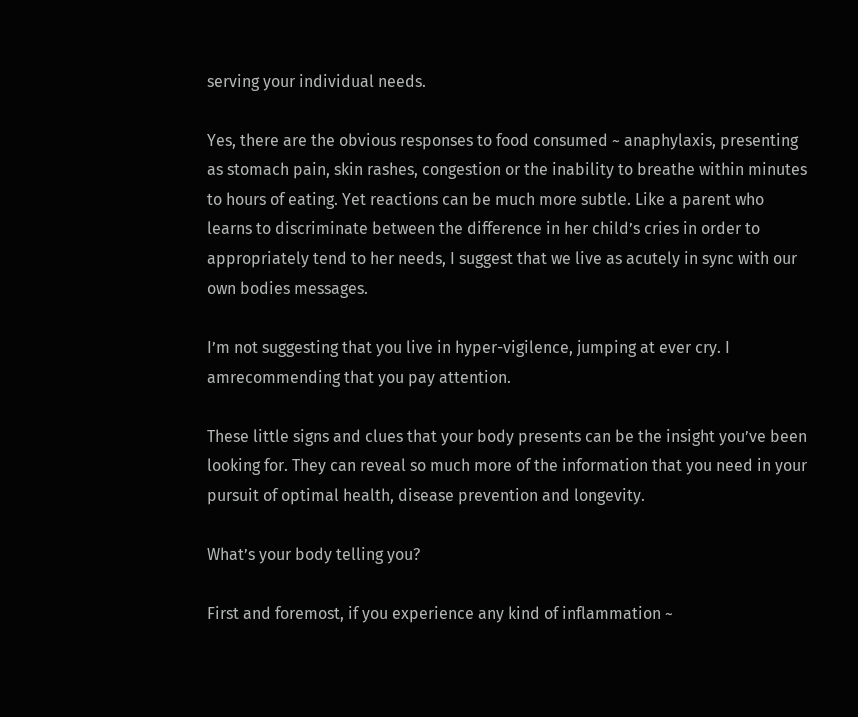serving your individual needs.

Yes, there are the obvious responses to food consumed ~ anaphylaxis, presenting as stomach pain, skin rashes, congestion or the inability to breathe within minutes to hours of eating. Yet reactions can be much more subtle. Like a parent who learns to discriminate between the difference in her child’s cries in order to appropriately tend to her needs, I suggest that we live as acutely in sync with our own bodies messages.

I’m not suggesting that you live in hyper-vigilence, jumping at ever cry. I amrecommending that you pay attention.

These little signs and clues that your body presents can be the insight you’ve been looking for. They can reveal so much more of the information that you need in your pursuit of optimal health, disease prevention and longevity.

What’s your body telling you?

First and foremost, if you experience any kind of inflammation ~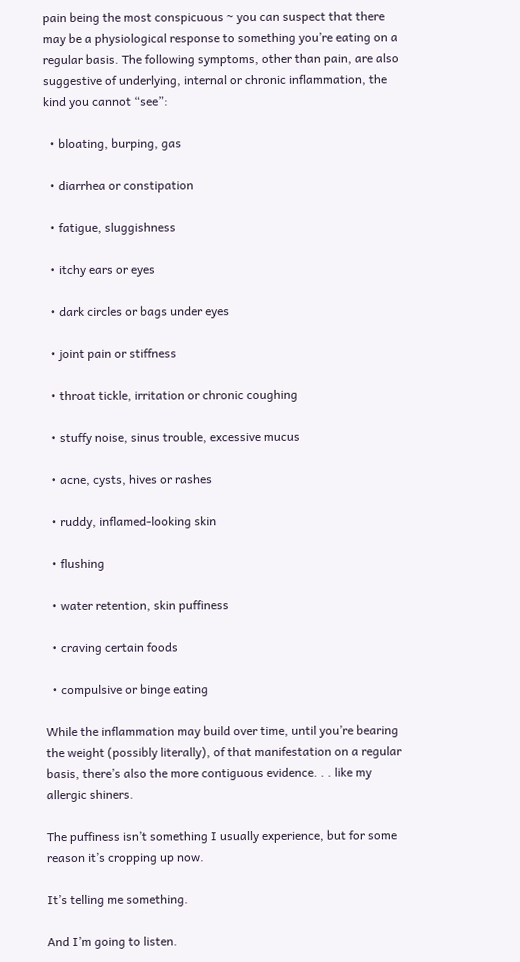pain being the most conspicuous ~ you can suspect that there may be a physiological response to something you’re eating on a regular basis. The following symptoms, other than pain, are also suggestive of underlying, internal or chronic inflammation, the kind you cannot “see”:

  • bloating, burping, gas

  • diarrhea or constipation

  • fatigue, sluggishness

  • itchy ears or eyes

  • dark circles or bags under eyes

  • joint pain or stiffness

  • throat tickle, irritation or chronic coughing

  • stuffy noise, sinus trouble, excessive mucus

  • acne, cysts, hives or rashes

  • ruddy, inflamed-looking skin

  • flushing

  • water retention, skin puffiness

  • craving certain foods

  • compulsive or binge eating

While the inflammation may build over time, until you’re bearing the weight (possibly literally), of that manifestation on a regular basis, there’s also the more contiguous evidence. . . like my allergic shiners.

The puffiness isn’t something I usually experience, but for some reason it’s cropping up now.

It’s telling me something.

And I’m going to listen.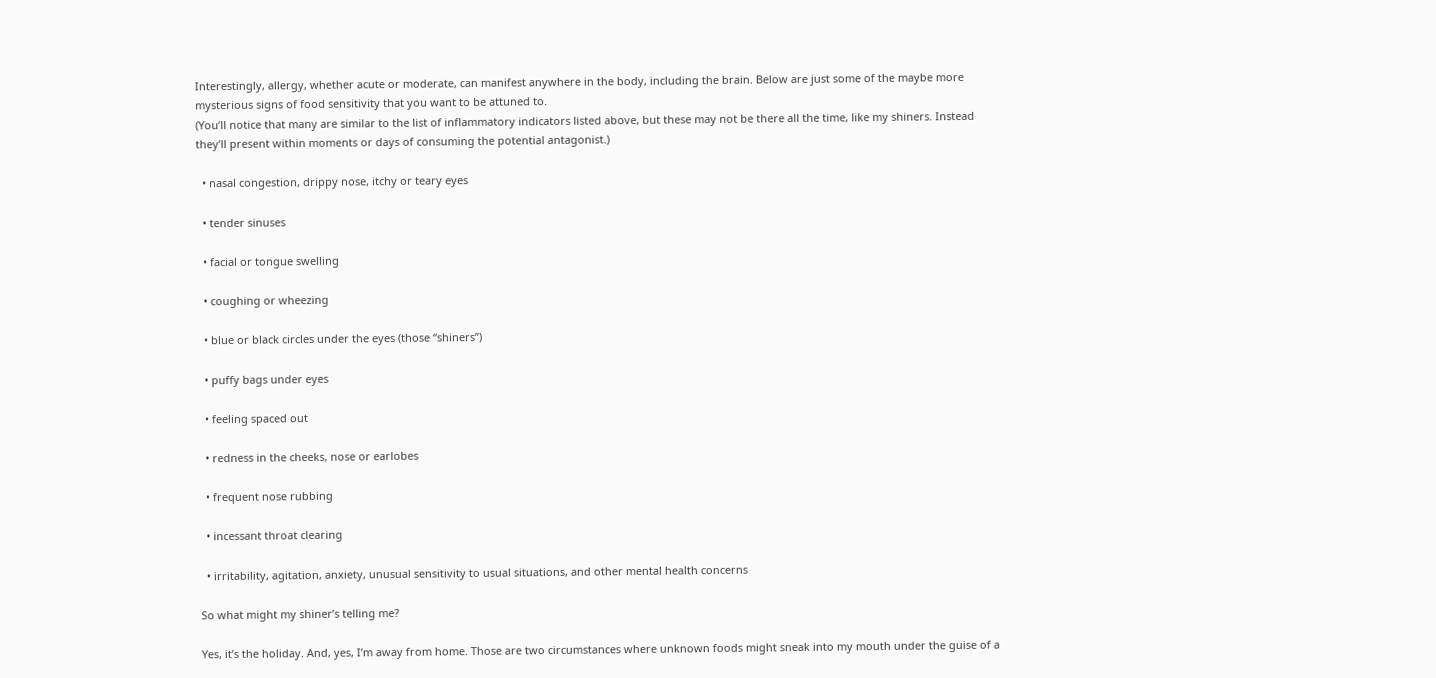Interestingly, allergy, whether acute or moderate, can manifest anywhere in the body, including the brain. Below are just some of the maybe more mysterious signs of food sensitivity that you want to be attuned to.
(You’ll notice that many are similar to the list of inflammatory indicators listed above, but these may not be there all the time, like my shiners. Instead they’ll present within moments or days of consuming the potential antagonist.)

  • nasal congestion, drippy nose, itchy or teary eyes

  • tender sinuses

  • facial or tongue swelling

  • coughing or wheezing

  • blue or black circles under the eyes (those “shiners”)

  • puffy bags under eyes

  • feeling spaced out

  • redness in the cheeks, nose or earlobes

  • frequent nose rubbing

  • incessant throat clearing

  • irritability, agitation, anxiety, unusual sensitivity to usual situations, and other mental health concerns

So what might my shiner’s telling me?

Yes, it’s the holiday. And, yes, I’m away from home. Those are two circumstances where unknown foods might sneak into my mouth under the guise of a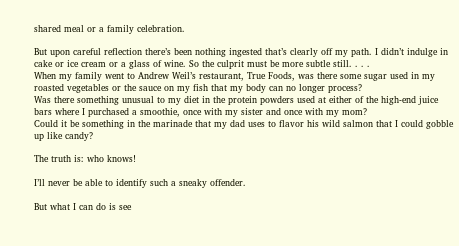shared meal or a family celebration.

But upon careful reflection there’s been nothing ingested that’s clearly off my path. I didn’t indulge in cake or ice cream or a glass of wine. So the culprit must be more subtle still. . . .
When my family went to Andrew Weil’s restaurant, True Foods, was there some sugar used in my roasted vegetables or the sauce on my fish that my body can no longer process?
Was there something unusual to my diet in the protein powders used at either of the high-end juice bars where I purchased a smoothie, once with my sister and once with my mom?
Could it be something in the marinade that my dad uses to flavor his wild salmon that I could gobble up like candy?

The truth is: who knows!

I’ll never be able to identify such a sneaky offender.

But what I can do is see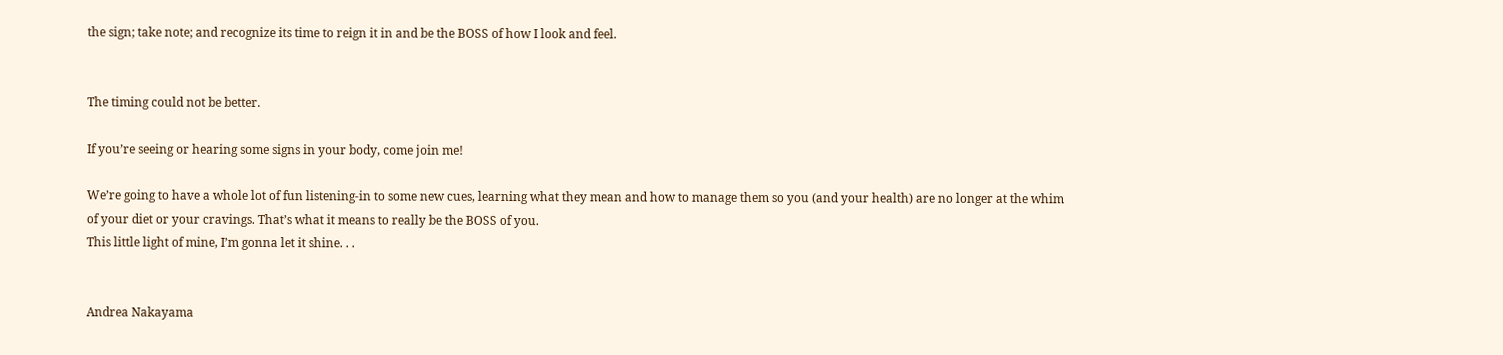the sign; take note; and recognize its time to reign it in and be the BOSS of how I look and feel.


The timing could not be better.

If you’re seeing or hearing some signs in your body, come join me!

We’re going to have a whole lot of fun listening-in to some new cues, learning what they mean and how to manage them so you (and your health) are no longer at the whim of your diet or your cravings. That’s what it means to really be the BOSS of you.
This little light of mine, I’m gonna let it shine. . .


Andrea Nakayama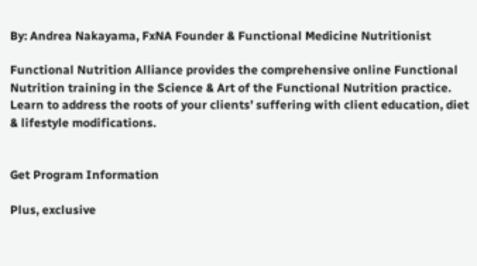By: Andrea Nakayama, FxNA Founder & Functional Medicine Nutritionist

Functional Nutrition Alliance provides the comprehensive online Functional Nutrition training in the Science & Art of the Functional Nutrition practice. Learn to address the roots of your clients’ suffering with client education, diet & lifestyle modifications.


Get Program Information

Plus, exclusive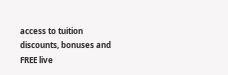access to tuition discounts, bonuses and FREE live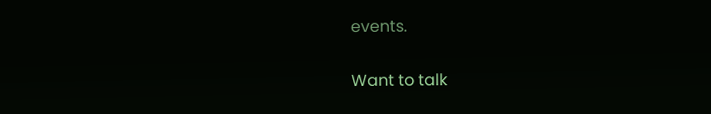events.

Want to talk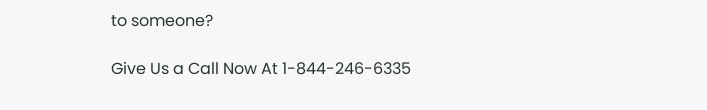to someone?

Give Us a Call Now At 1-844-246-6335